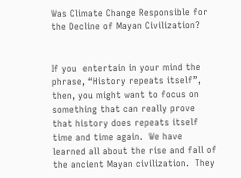Was Climate Change Responsible for the Decline of Mayan Civilization?


If you  entertain in your mind the phrase, “History repeats itself”, then, you might want to focus on something that can really prove that history does repeats itself time and time again.  We have learned all about the rise and fall of the ancient Mayan civilization.  They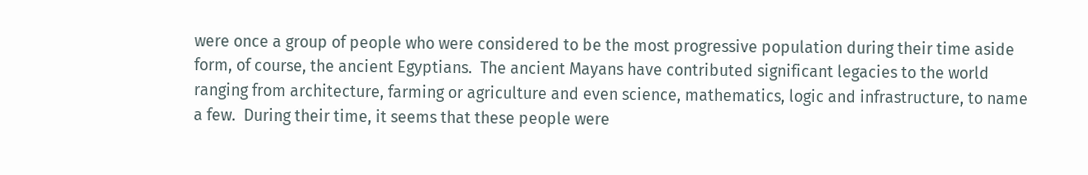were once a group of people who were considered to be the most progressive population during their time aside form, of course, the ancient Egyptians.  The ancient Mayans have contributed significant legacies to the world ranging from architecture, farming or agriculture and even science, mathematics, logic and infrastructure, to name a few.  During their time, it seems that these people were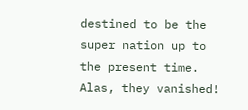destined to be the super nation up to the present time. Alas, they vanished!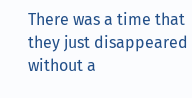There was a time that they just disappeared without a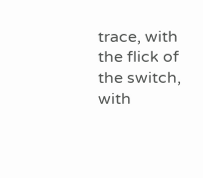trace, with the flick of the switch, with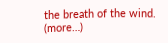the breath of the wind. (more…)